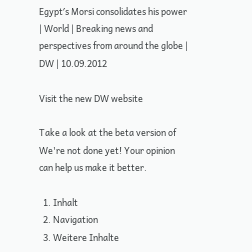Egypt′s Morsi consolidates his power | World | Breaking news and perspectives from around the globe | DW | 10.09.2012

Visit the new DW website

Take a look at the beta version of We're not done yet! Your opinion can help us make it better.

  1. Inhalt
  2. Navigation
  3. Weitere Inhalte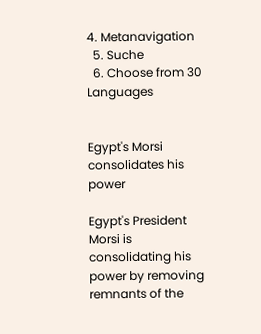4. Metanavigation
  5. Suche
  6. Choose from 30 Languages


Egypt's Morsi consolidates his power

Egypt's President Morsi is consolidating his power by removing remnants of the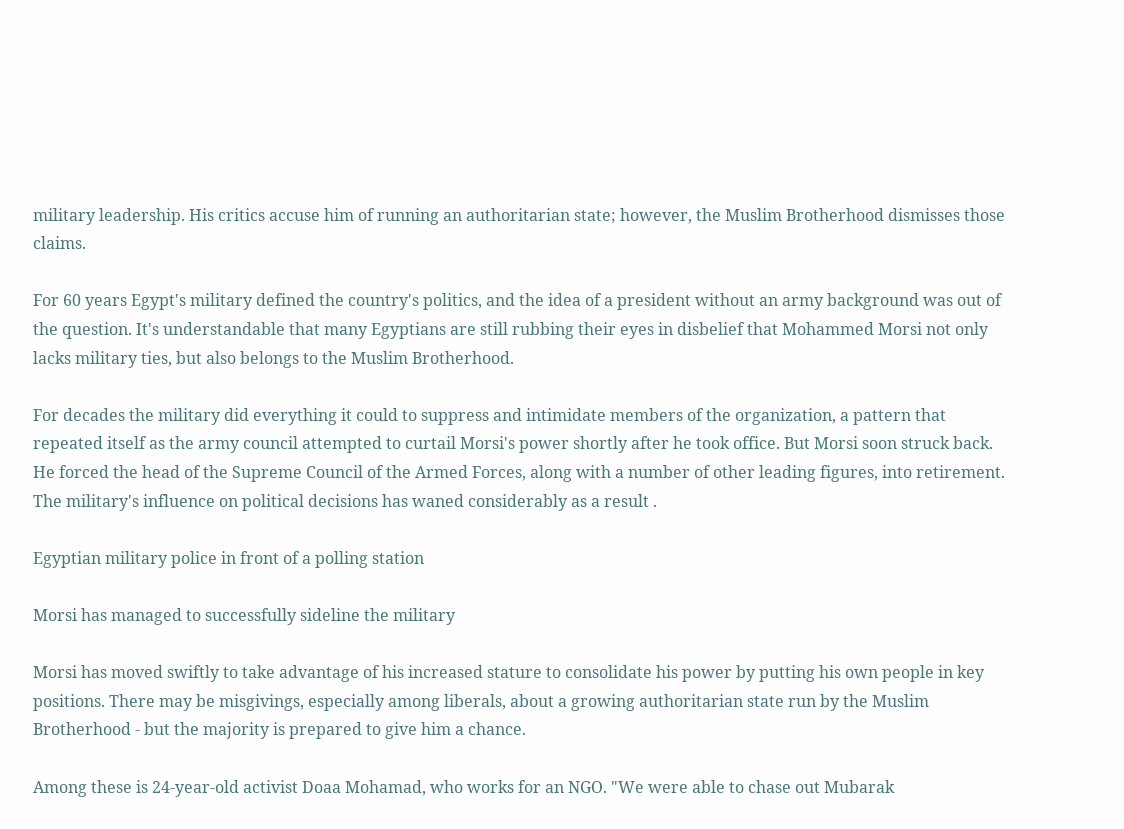military leadership. His critics accuse him of running an authoritarian state; however, the Muslim Brotherhood dismisses those claims.

For 60 years Egypt's military defined the country's politics, and the idea of a president without an army background was out of the question. It's understandable that many Egyptians are still rubbing their eyes in disbelief that Mohammed Morsi not only lacks military ties, but also belongs to the Muslim Brotherhood.

For decades the military did everything it could to suppress and intimidate members of the organization, a pattern that repeated itself as the army council attempted to curtail Morsi's power shortly after he took office. But Morsi soon struck back. He forced the head of the Supreme Council of the Armed Forces, along with a number of other leading figures, into retirement. The military's influence on political decisions has waned considerably as a result .

Egyptian military police in front of a polling station

Morsi has managed to successfully sideline the military

Morsi has moved swiftly to take advantage of his increased stature to consolidate his power by putting his own people in key positions. There may be misgivings, especially among liberals, about a growing authoritarian state run by the Muslim Brotherhood - but the majority is prepared to give him a chance.

Among these is 24-year-old activist Doaa Mohamad, who works for an NGO. "We were able to chase out Mubarak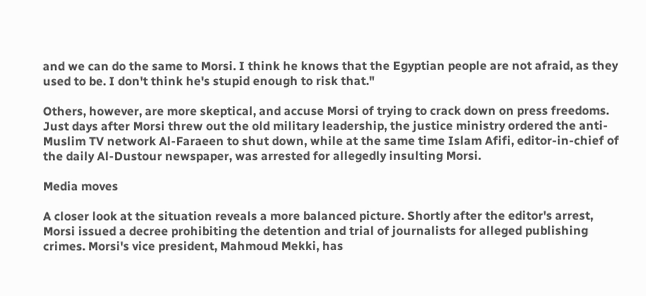and we can do the same to Morsi. I think he knows that the Egyptian people are not afraid, as they used to be. I don't think he's stupid enough to risk that."

Others, however, are more skeptical, and accuse Morsi of trying to crack down on press freedoms. Just days after Morsi threw out the old military leadership, the justice ministry ordered the anti-Muslim TV network Al-Faraeen to shut down, while at the same time Islam Afifi, editor-in-chief of the daily Al-Dustour newspaper, was arrested for allegedly insulting Morsi.

Media moves

A closer look at the situation reveals a more balanced picture. Shortly after the editor's arrest, Morsi issued a decree prohibiting the detention and trial of journalists for alleged publishing crimes. Morsi's vice president, Mahmoud Mekki, has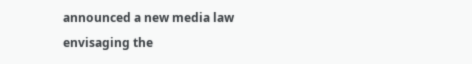announced a new media law envisaging the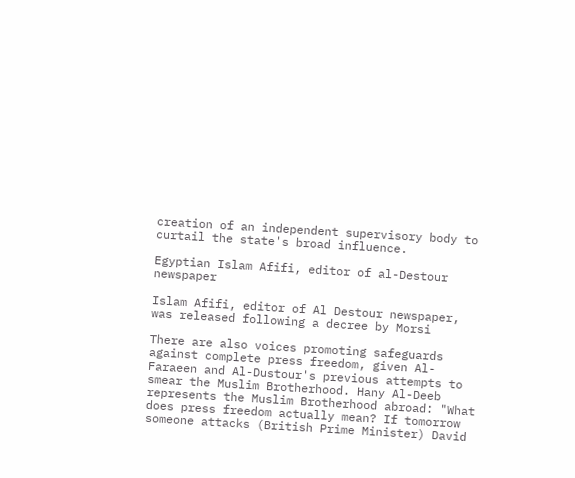creation of an independent supervisory body to curtail the state's broad influence.

Egyptian Islam Afifi, editor of al-Destour newspaper

Islam Afifi, editor of Al Destour newspaper, was released following a decree by Morsi

There are also voices promoting safeguards against complete press freedom, given Al-Faraeen and Al-Dustour's previous attempts to smear the Muslim Brotherhood. Hany Al-Deeb represents the Muslim Brotherhood abroad: "What does press freedom actually mean? If tomorrow someone attacks (British Prime Minister) David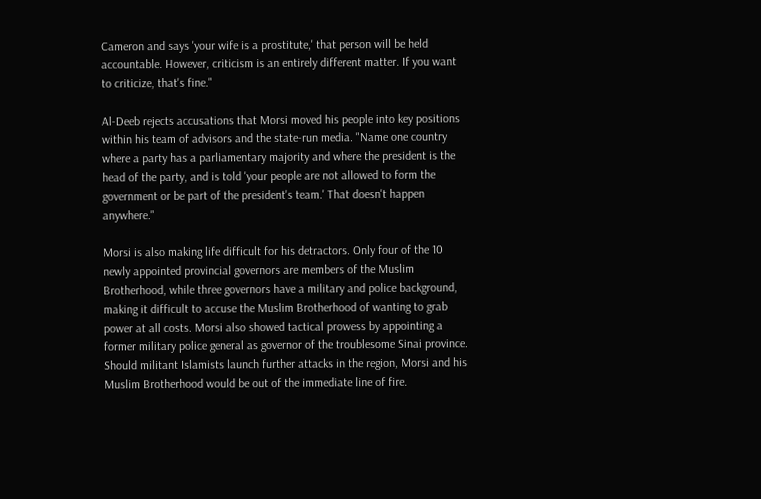Cameron and says 'your wife is a prostitute,' that person will be held accountable. However, criticism is an entirely different matter. If you want to criticize, that's fine."

Al-Deeb rejects accusations that Morsi moved his people into key positions within his team of advisors and the state-run media. "Name one country where a party has a parliamentary majority and where the president is the head of the party, and is told 'your people are not allowed to form the government or be part of the president's team.' That doesn't happen anywhere."

Morsi is also making life difficult for his detractors. Only four of the 10 newly appointed provincial governors are members of the Muslim Brotherhood, while three governors have a military and police background, making it difficult to accuse the Muslim Brotherhood of wanting to grab power at all costs. Morsi also showed tactical prowess by appointing a former military police general as governor of the troublesome Sinai province. Should militant Islamists launch further attacks in the region, Morsi and his Muslim Brotherhood would be out of the immediate line of fire.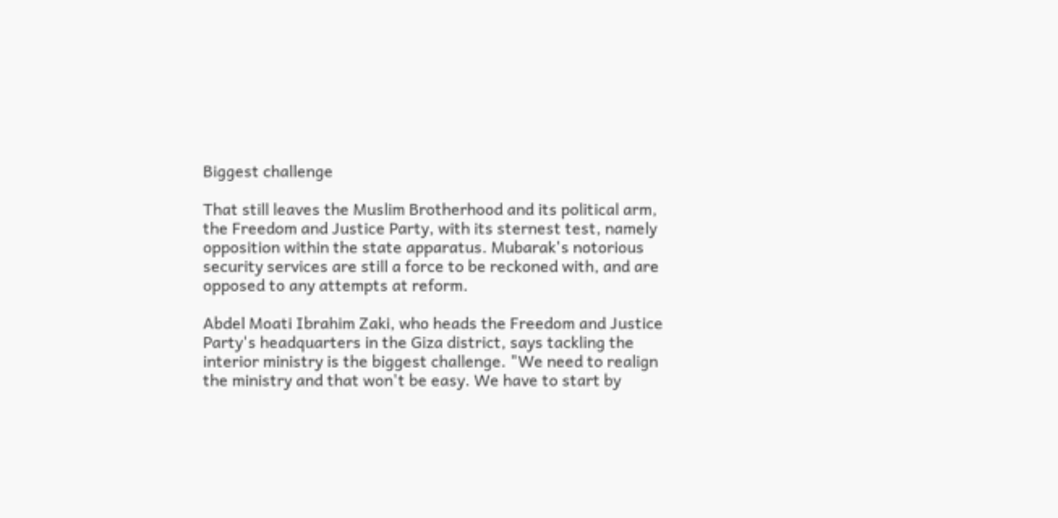Biggest challenge

That still leaves the Muslim Brotherhood and its political arm, the Freedom and Justice Party, with its sternest test, namely opposition within the state apparatus. Mubarak's notorious security services are still a force to be reckoned with, and are opposed to any attempts at reform.

Abdel Moati Ibrahim Zaki, who heads the Freedom and Justice Party's headquarters in the Giza district, says tackling the interior ministry is the biggest challenge. "We need to realign the ministry and that won't be easy. We have to start by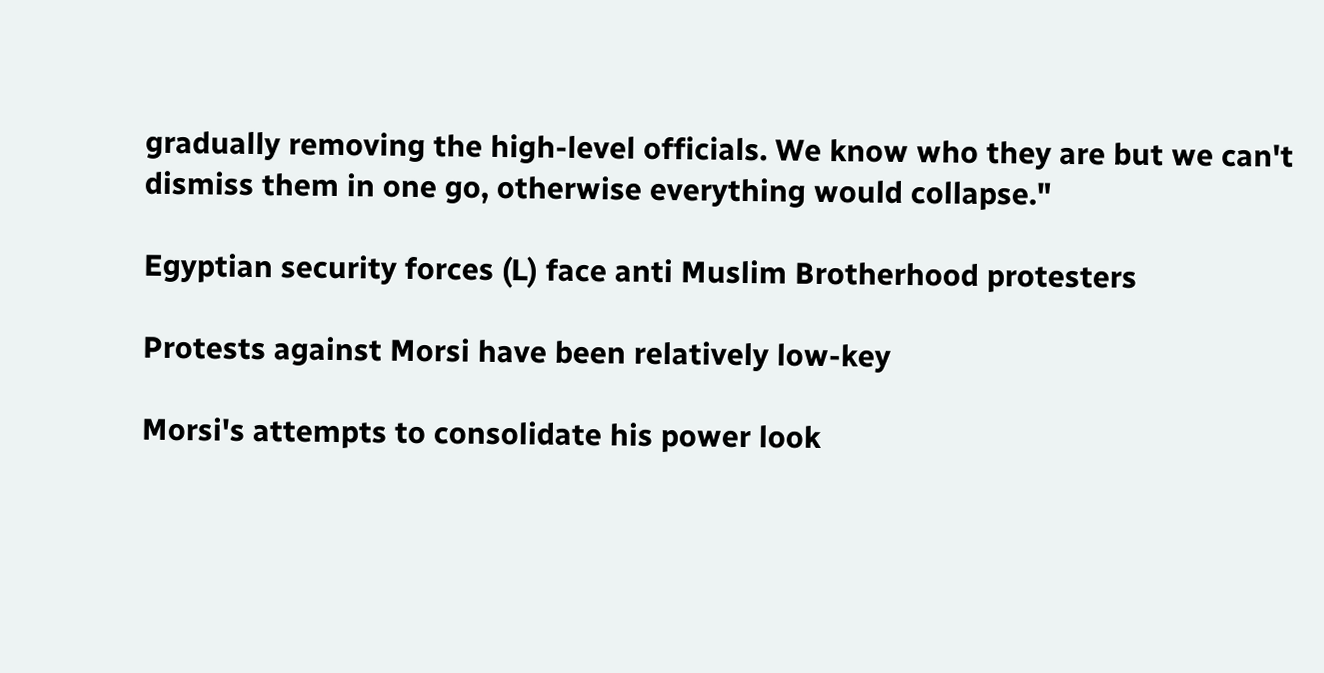gradually removing the high-level officials. We know who they are but we can't dismiss them in one go, otherwise everything would collapse."

Egyptian security forces (L) face anti Muslim Brotherhood protesters

Protests against Morsi have been relatively low-key

Morsi's attempts to consolidate his power look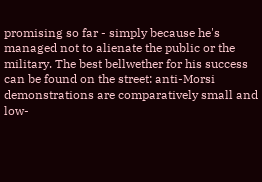promising so far - simply because he's managed not to alienate the public or the military. The best bellwether for his success can be found on the street: anti-Morsi demonstrations are comparatively small and low-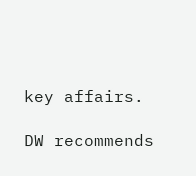key affairs.

DW recommends